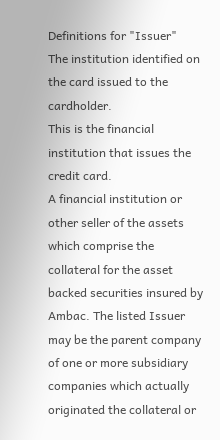Definitions for "Issuer"
The institution identified on the card issued to the cardholder.
This is the financial institution that issues the credit card.
A financial institution or other seller of the assets which comprise the collateral for the asset backed securities insured by Ambac. The listed Issuer may be the parent company of one or more subsidiary companies which actually originated the collateral or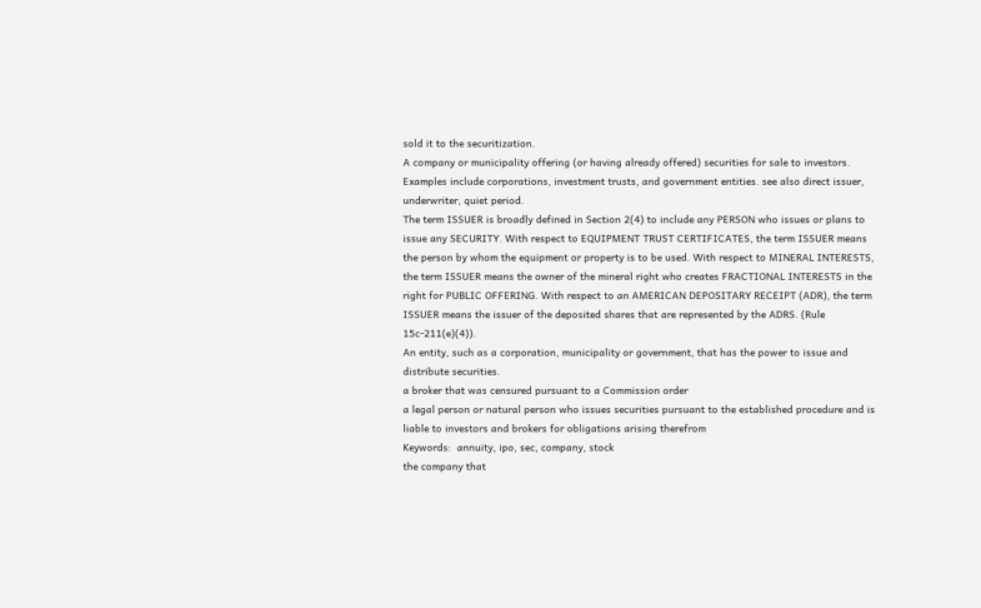sold it to the securitization.
A company or municipality offering (or having already offered) securities for sale to investors. Examples include corporations, investment trusts, and government entities. see also direct issuer, underwriter, quiet period.
The term ISSUER is broadly defined in Section 2(4) to include any PERSON who issues or plans to issue any SECURITY. With respect to EQUIPMENT TRUST CERTIFICATES, the term ISSUER means the person by whom the equipment or property is to be used. With respect to MINERAL INTERESTS, the term ISSUER means the owner of the mineral right who creates FRACTIONAL INTERESTS in the right for PUBLIC OFFERING. With respect to an AMERICAN DEPOSITARY RECEIPT (ADR), the term ISSUER means the issuer of the deposited shares that are represented by the ADRS. (Rule 15c-211(e)(4)).
An entity, such as a corporation, municipality or government, that has the power to issue and distribute securities.
a broker that was censured pursuant to a Commission order
a legal person or natural person who issues securities pursuant to the established procedure and is liable to investors and brokers for obligations arising therefrom
Keywords:  annuity, ipo, sec, company, stock
the company that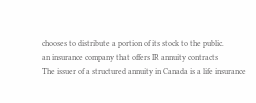chooses to distribute a portion of its stock to the public.
an insurance company that offers IR annuity contracts
The issuer of a structured annuity in Canada is a life insurance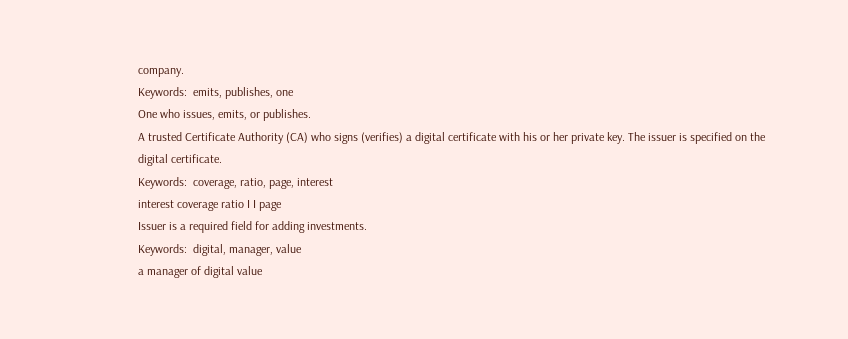company.
Keywords:  emits, publishes, one
One who issues, emits, or publishes.
A trusted Certificate Authority (CA) who signs (verifies) a digital certificate with his or her private key. The issuer is specified on the digital certificate.
Keywords:  coverage, ratio, page, interest
interest coverage ratio I I page
Issuer is a required field for adding investments.
Keywords:  digital, manager, value
a manager of digital value